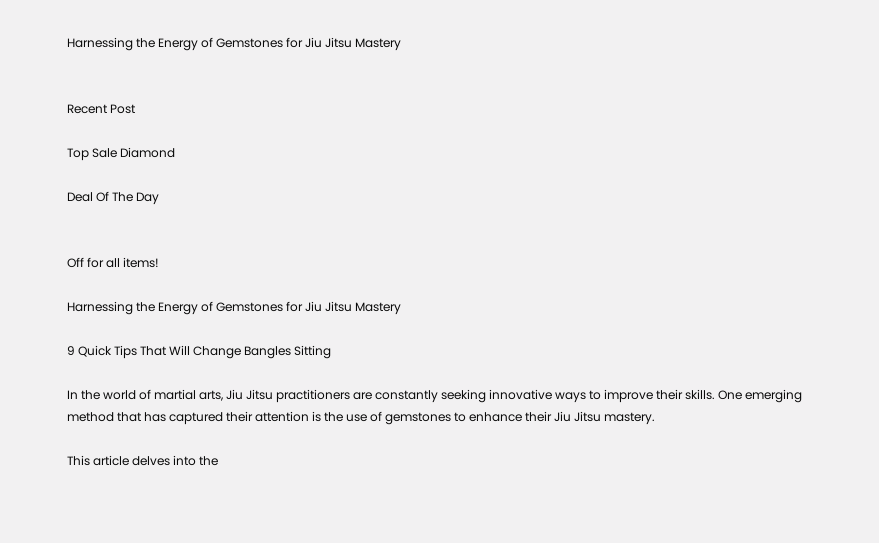Harnessing the Energy of Gemstones for Jiu Jitsu Mastery


Recent Post

Top Sale Diamond

Deal Of The Day


Off for all items!

Harnessing the Energy of Gemstones for Jiu Jitsu Mastery

9 Quick Tips That Will Change Bangles Sitting

In the world of martial arts, Jiu Jitsu practitioners are constantly seeking innovative ways to improve their skills. One emerging method that has captured their attention is the use of gemstones to enhance their Jiu Jitsu mastery.

This article delves into the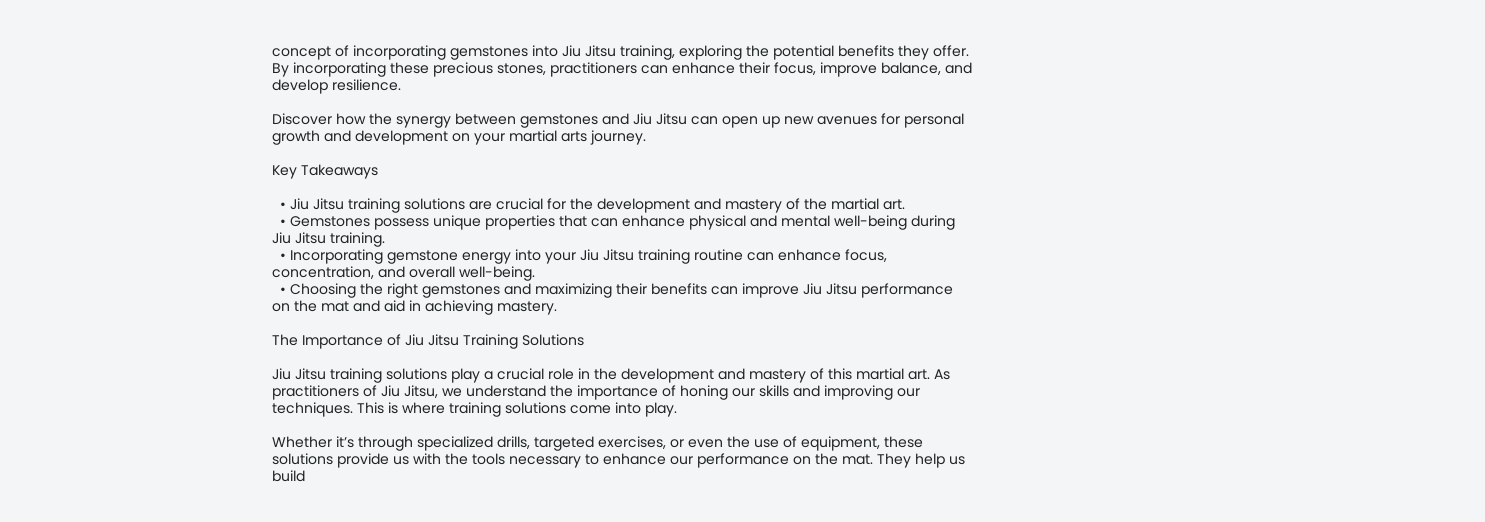concept of incorporating gemstones into Jiu Jitsu training, exploring the potential benefits they offer. By incorporating these precious stones, practitioners can enhance their focus, improve balance, and develop resilience.

Discover how the synergy between gemstones and Jiu Jitsu can open up new avenues for personal growth and development on your martial arts journey.

Key Takeaways

  • Jiu Jitsu training solutions are crucial for the development and mastery of the martial art.
  • Gemstones possess unique properties that can enhance physical and mental well-being during Jiu Jitsu training.
  • Incorporating gemstone energy into your Jiu Jitsu training routine can enhance focus, concentration, and overall well-being.
  • Choosing the right gemstones and maximizing their benefits can improve Jiu Jitsu performance on the mat and aid in achieving mastery.

The Importance of Jiu Jitsu Training Solutions

Jiu Jitsu training solutions play a crucial role in the development and mastery of this martial art. As practitioners of Jiu Jitsu, we understand the importance of honing our skills and improving our techniques. This is where training solutions come into play.

Whether it’s through specialized drills, targeted exercises, or even the use of equipment, these solutions provide us with the tools necessary to enhance our performance on the mat. They help us build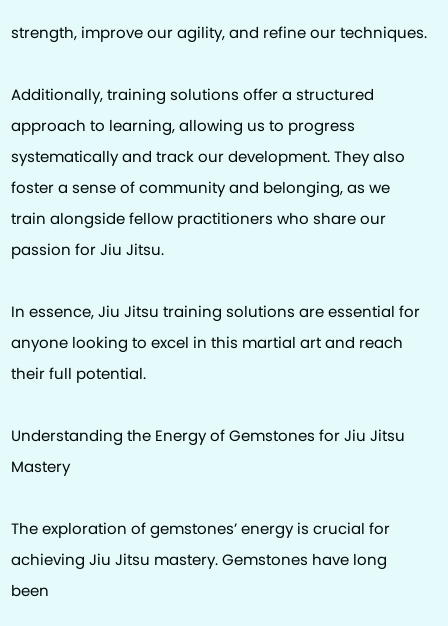strength, improve our agility, and refine our techniques.

Additionally, training solutions offer a structured approach to learning, allowing us to progress systematically and track our development. They also foster a sense of community and belonging, as we train alongside fellow practitioners who share our passion for Jiu Jitsu.

In essence, Jiu Jitsu training solutions are essential for anyone looking to excel in this martial art and reach their full potential.

Understanding the Energy of Gemstones for Jiu Jitsu Mastery

The exploration of gemstones’ energy is crucial for achieving Jiu Jitsu mastery. Gemstones have long been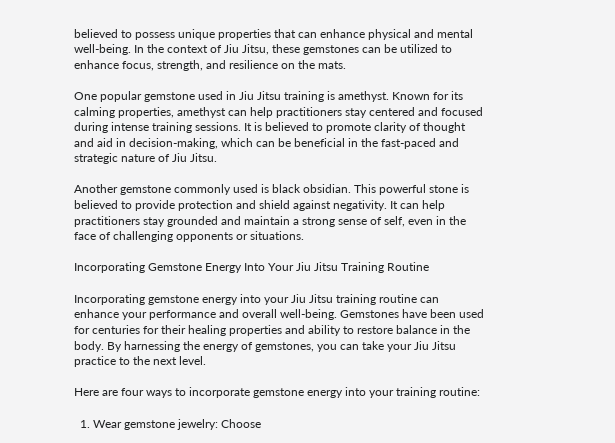believed to possess unique properties that can enhance physical and mental well-being. In the context of Jiu Jitsu, these gemstones can be utilized to enhance focus, strength, and resilience on the mats.

One popular gemstone used in Jiu Jitsu training is amethyst. Known for its calming properties, amethyst can help practitioners stay centered and focused during intense training sessions. It is believed to promote clarity of thought and aid in decision-making, which can be beneficial in the fast-paced and strategic nature of Jiu Jitsu.

Another gemstone commonly used is black obsidian. This powerful stone is believed to provide protection and shield against negativity. It can help practitioners stay grounded and maintain a strong sense of self, even in the face of challenging opponents or situations.

Incorporating Gemstone Energy Into Your Jiu Jitsu Training Routine

Incorporating gemstone energy into your Jiu Jitsu training routine can enhance your performance and overall well-being. Gemstones have been used for centuries for their healing properties and ability to restore balance in the body. By harnessing the energy of gemstones, you can take your Jiu Jitsu practice to the next level.

Here are four ways to incorporate gemstone energy into your training routine:

  1. Wear gemstone jewelry: Choose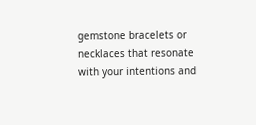gemstone bracelets or necklaces that resonate with your intentions and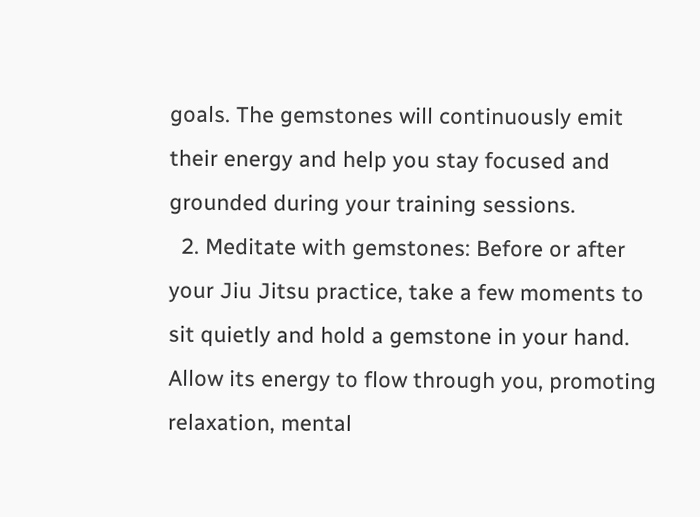goals. The gemstones will continuously emit their energy and help you stay focused and grounded during your training sessions.
  2. Meditate with gemstones: Before or after your Jiu Jitsu practice, take a few moments to sit quietly and hold a gemstone in your hand. Allow its energy to flow through you, promoting relaxation, mental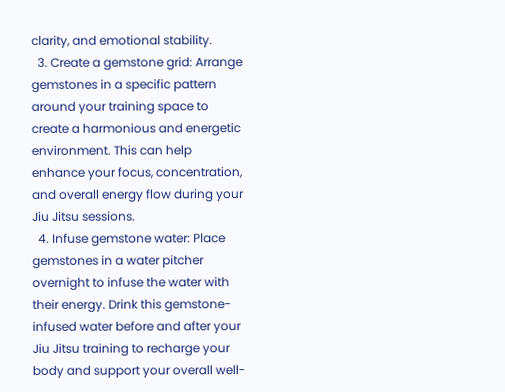clarity, and emotional stability.
  3. Create a gemstone grid: Arrange gemstones in a specific pattern around your training space to create a harmonious and energetic environment. This can help enhance your focus, concentration, and overall energy flow during your Jiu Jitsu sessions.
  4. Infuse gemstone water: Place gemstones in a water pitcher overnight to infuse the water with their energy. Drink this gemstone-infused water before and after your Jiu Jitsu training to recharge your body and support your overall well-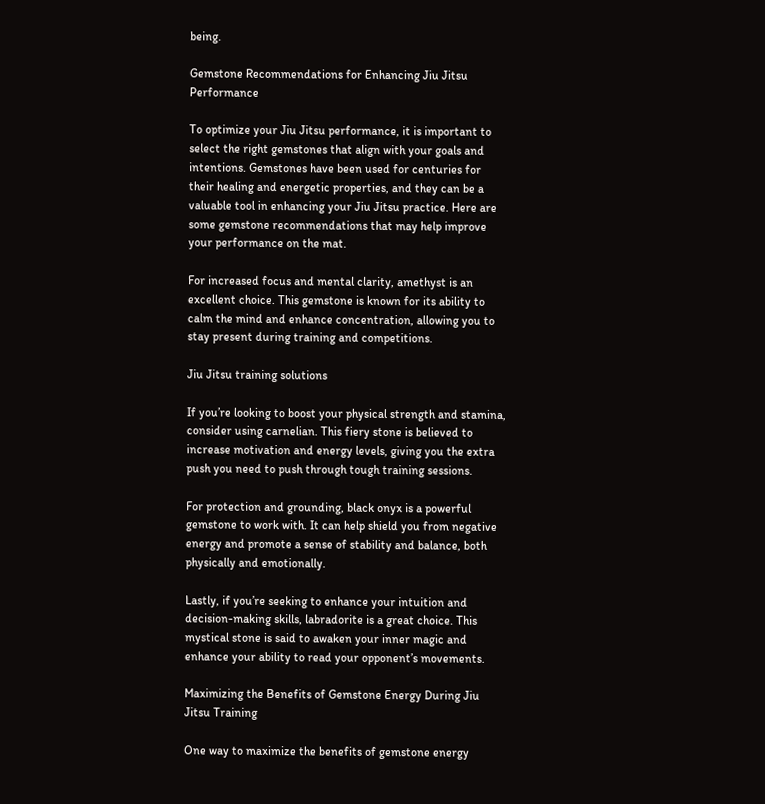being.

Gemstone Recommendations for Enhancing Jiu Jitsu Performance

To optimize your Jiu Jitsu performance, it is important to select the right gemstones that align with your goals and intentions. Gemstones have been used for centuries for their healing and energetic properties, and they can be a valuable tool in enhancing your Jiu Jitsu practice. Here are some gemstone recommendations that may help improve your performance on the mat.

For increased focus and mental clarity, amethyst is an excellent choice. This gemstone is known for its ability to calm the mind and enhance concentration, allowing you to stay present during training and competitions.

Jiu Jitsu training solutions

If you’re looking to boost your physical strength and stamina, consider using carnelian. This fiery stone is believed to increase motivation and energy levels, giving you the extra push you need to push through tough training sessions.

For protection and grounding, black onyx is a powerful gemstone to work with. It can help shield you from negative energy and promote a sense of stability and balance, both physically and emotionally.

Lastly, if you’re seeking to enhance your intuition and decision-making skills, labradorite is a great choice. This mystical stone is said to awaken your inner magic and enhance your ability to read your opponent’s movements.

Maximizing the Benefits of Gemstone Energy During Jiu Jitsu Training

One way to maximize the benefits of gemstone energy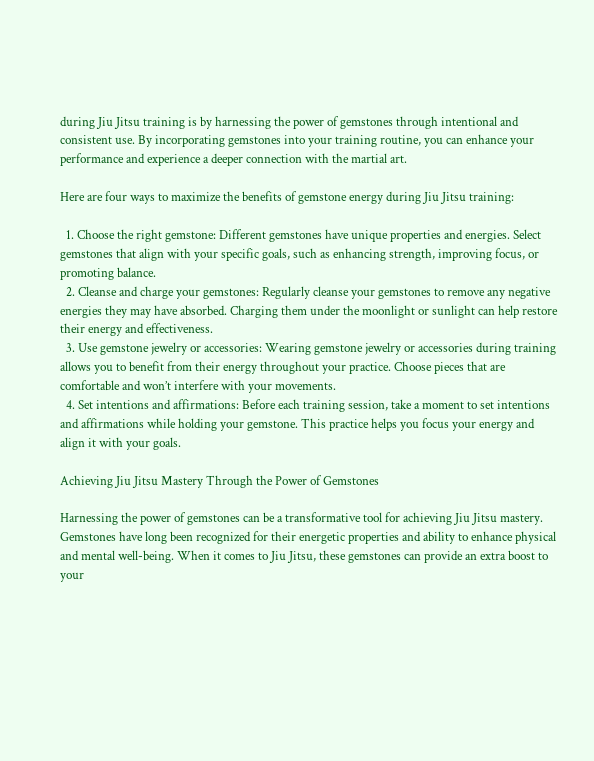during Jiu Jitsu training is by harnessing the power of gemstones through intentional and consistent use. By incorporating gemstones into your training routine, you can enhance your performance and experience a deeper connection with the martial art.

Here are four ways to maximize the benefits of gemstone energy during Jiu Jitsu training:

  1. Choose the right gemstone: Different gemstones have unique properties and energies. Select gemstones that align with your specific goals, such as enhancing strength, improving focus, or promoting balance.
  2. Cleanse and charge your gemstones: Regularly cleanse your gemstones to remove any negative energies they may have absorbed. Charging them under the moonlight or sunlight can help restore their energy and effectiveness.
  3. Use gemstone jewelry or accessories: Wearing gemstone jewelry or accessories during training allows you to benefit from their energy throughout your practice. Choose pieces that are comfortable and won’t interfere with your movements.
  4. Set intentions and affirmations: Before each training session, take a moment to set intentions and affirmations while holding your gemstone. This practice helps you focus your energy and align it with your goals.

Achieving Jiu Jitsu Mastery Through the Power of Gemstones

Harnessing the power of gemstones can be a transformative tool for achieving Jiu Jitsu mastery. Gemstones have long been recognized for their energetic properties and ability to enhance physical and mental well-being. When it comes to Jiu Jitsu, these gemstones can provide an extra boost to your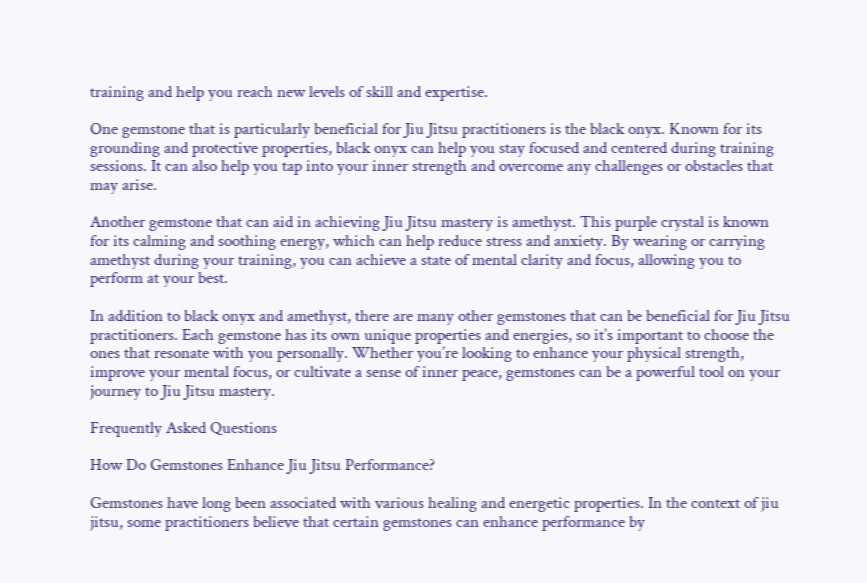training and help you reach new levels of skill and expertise.

One gemstone that is particularly beneficial for Jiu Jitsu practitioners is the black onyx. Known for its grounding and protective properties, black onyx can help you stay focused and centered during training sessions. It can also help you tap into your inner strength and overcome any challenges or obstacles that may arise.

Another gemstone that can aid in achieving Jiu Jitsu mastery is amethyst. This purple crystal is known for its calming and soothing energy, which can help reduce stress and anxiety. By wearing or carrying amethyst during your training, you can achieve a state of mental clarity and focus, allowing you to perform at your best.

In addition to black onyx and amethyst, there are many other gemstones that can be beneficial for Jiu Jitsu practitioners. Each gemstone has its own unique properties and energies, so it’s important to choose the ones that resonate with you personally. Whether you’re looking to enhance your physical strength, improve your mental focus, or cultivate a sense of inner peace, gemstones can be a powerful tool on your journey to Jiu Jitsu mastery.

Frequently Asked Questions

How Do Gemstones Enhance Jiu Jitsu Performance?

Gemstones have long been associated with various healing and energetic properties. In the context of jiu jitsu, some practitioners believe that certain gemstones can enhance performance by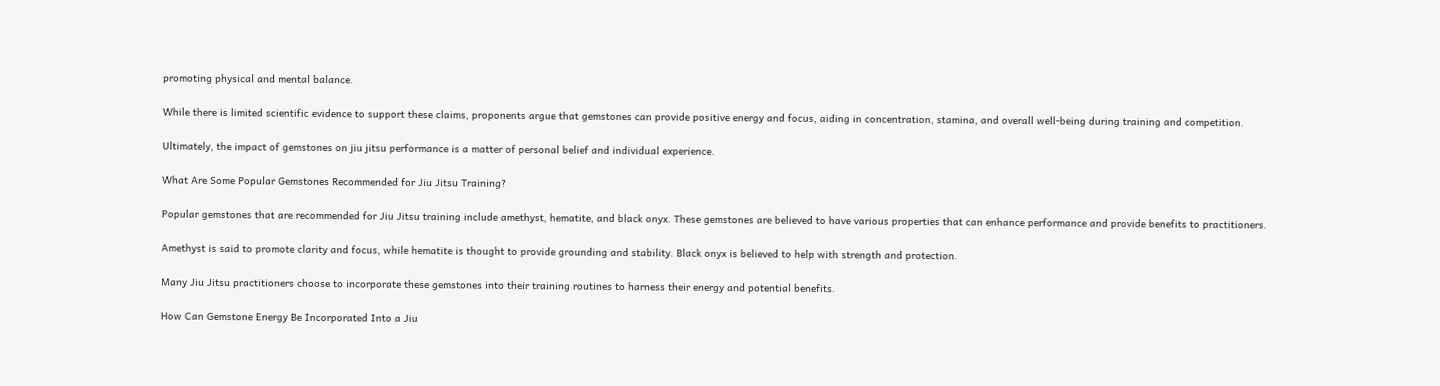promoting physical and mental balance.

While there is limited scientific evidence to support these claims, proponents argue that gemstones can provide positive energy and focus, aiding in concentration, stamina, and overall well-being during training and competition.

Ultimately, the impact of gemstones on jiu jitsu performance is a matter of personal belief and individual experience.

What Are Some Popular Gemstones Recommended for Jiu Jitsu Training?

Popular gemstones that are recommended for Jiu Jitsu training include amethyst, hematite, and black onyx. These gemstones are believed to have various properties that can enhance performance and provide benefits to practitioners.

Amethyst is said to promote clarity and focus, while hematite is thought to provide grounding and stability. Black onyx is believed to help with strength and protection.

Many Jiu Jitsu practitioners choose to incorporate these gemstones into their training routines to harness their energy and potential benefits.

How Can Gemstone Energy Be Incorporated Into a Jiu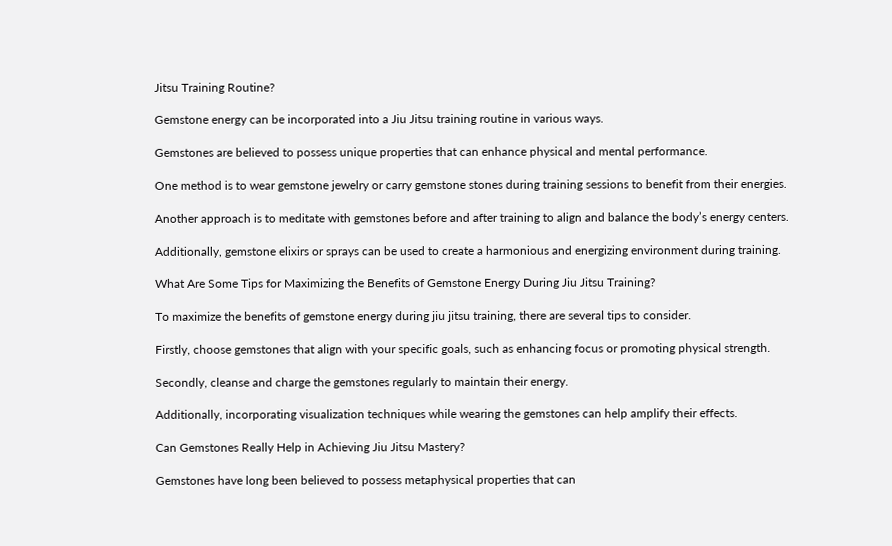Jitsu Training Routine?

Gemstone energy can be incorporated into a Jiu Jitsu training routine in various ways.

Gemstones are believed to possess unique properties that can enhance physical and mental performance.

One method is to wear gemstone jewelry or carry gemstone stones during training sessions to benefit from their energies.

Another approach is to meditate with gemstones before and after training to align and balance the body’s energy centers.

Additionally, gemstone elixirs or sprays can be used to create a harmonious and energizing environment during training.

What Are Some Tips for Maximizing the Benefits of Gemstone Energy During Jiu Jitsu Training?

To maximize the benefits of gemstone energy during jiu jitsu training, there are several tips to consider.

Firstly, choose gemstones that align with your specific goals, such as enhancing focus or promoting physical strength.

Secondly, cleanse and charge the gemstones regularly to maintain their energy.

Additionally, incorporating visualization techniques while wearing the gemstones can help amplify their effects.

Can Gemstones Really Help in Achieving Jiu Jitsu Mastery?

Gemstones have long been believed to possess metaphysical properties that can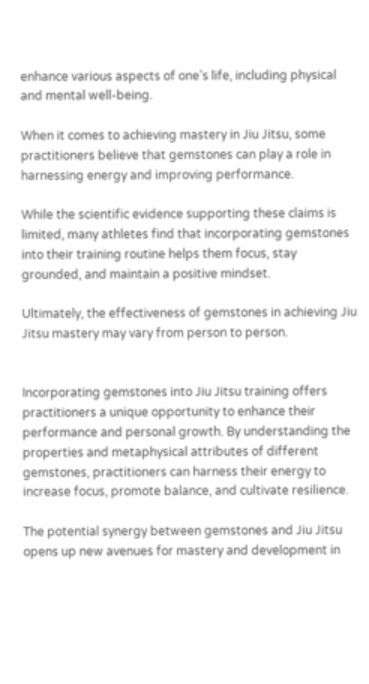enhance various aspects of one’s life, including physical and mental well-being.

When it comes to achieving mastery in Jiu Jitsu, some practitioners believe that gemstones can play a role in harnessing energy and improving performance.

While the scientific evidence supporting these claims is limited, many athletes find that incorporating gemstones into their training routine helps them focus, stay grounded, and maintain a positive mindset.

Ultimately, the effectiveness of gemstones in achieving Jiu Jitsu mastery may vary from person to person.


Incorporating gemstones into Jiu Jitsu training offers practitioners a unique opportunity to enhance their performance and personal growth. By understanding the properties and metaphysical attributes of different gemstones, practitioners can harness their energy to increase focus, promote balance, and cultivate resilience.

The potential synergy between gemstones and Jiu Jitsu opens up new avenues for mastery and development in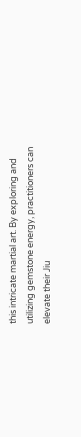this intricate martial art. By exploring and utilizing gemstone energy, practitioners can elevate their Jiu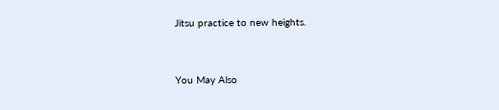Jitsu practice to new heights.


You May Also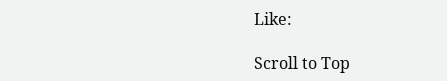Like:

Scroll to Top